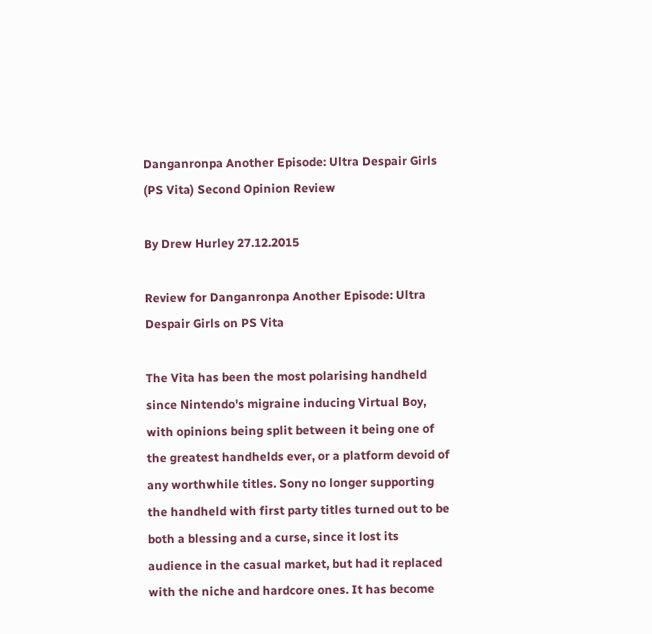Danganronpa Another Episode: Ultra Despair Girls (PS Vita) Second Opinion Review

By Drew Hurley 27.12.2015

Review for Danganronpa Another Episode: Ultra Despair Girls on PS Vita

The Vita has been the most polarising handheld since Nintendo's migraine inducing Virtual Boy, with opinions being split between it being one of the greatest handhelds ever, or a platform devoid of any worthwhile titles. Sony no longer supporting the handheld with first party titles turned out to be both a blessing and a curse, since it lost its audience in the casual market, but had it replaced with the niche and hardcore ones. It has become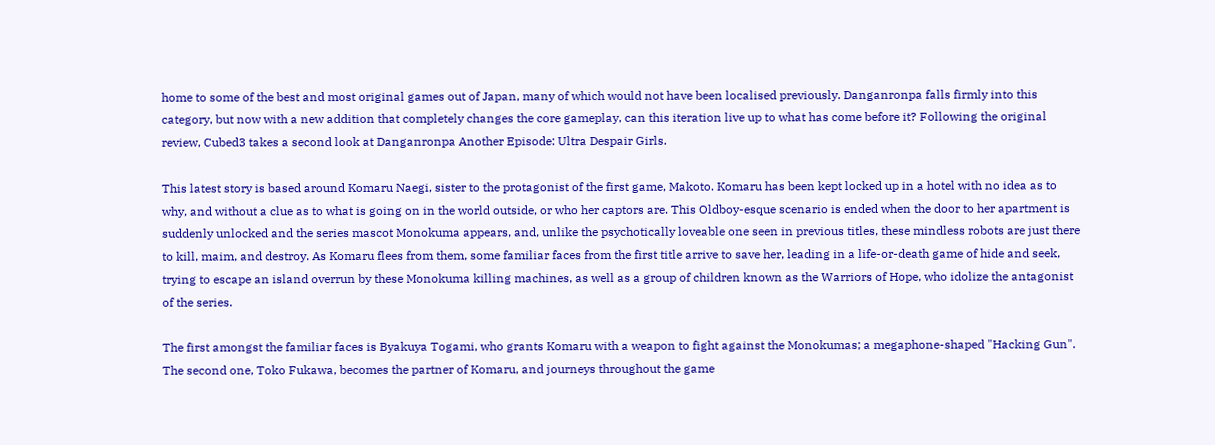home to some of the best and most original games out of Japan, many of which would not have been localised previously. Danganronpa falls firmly into this category, but now with a new addition that completely changes the core gameplay, can this iteration live up to what has come before it? Following the original review, Cubed3 takes a second look at Danganronpa Another Episode: Ultra Despair Girls.

This latest story is based around Komaru Naegi, sister to the protagonist of the first game, Makoto. Komaru has been kept locked up in a hotel with no idea as to why, and without a clue as to what is going on in the world outside, or who her captors are. This Oldboy-esque scenario is ended when the door to her apartment is suddenly unlocked and the series mascot Monokuma appears, and, unlike the psychotically loveable one seen in previous titles, these mindless robots are just there to kill, maim, and destroy. As Komaru flees from them, some familiar faces from the first title arrive to save her, leading in a life-or-death game of hide and seek, trying to escape an island overrun by these Monokuma killing machines, as well as a group of children known as the Warriors of Hope, who idolize the antagonist of the series.

The first amongst the familiar faces is Byakuya Togami, who grants Komaru with a weapon to fight against the Monokumas; a megaphone-shaped "Hacking Gun". The second one, Toko Fukawa, becomes the partner of Komaru, and journeys throughout the game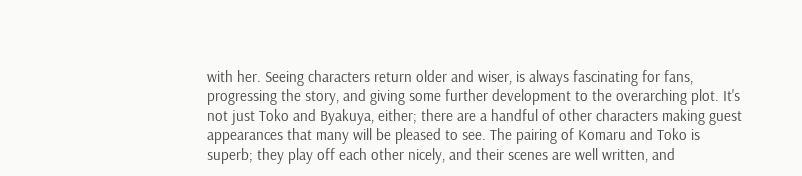with her. Seeing characters return older and wiser, is always fascinating for fans, progressing the story, and giving some further development to the overarching plot. It's not just Toko and Byakuya, either; there are a handful of other characters making guest appearances that many will be pleased to see. The pairing of Komaru and Toko is superb; they play off each other nicely, and their scenes are well written, and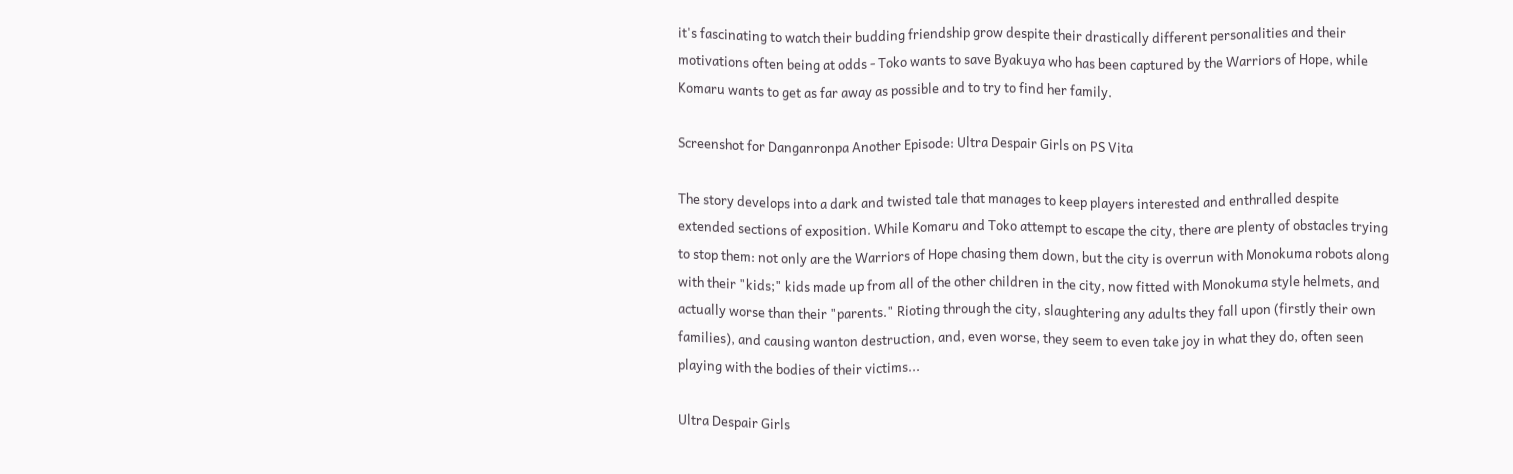it's fascinating to watch their budding friendship grow despite their drastically different personalities and their motivations often being at odds - Toko wants to save Byakuya who has been captured by the Warriors of Hope, while Komaru wants to get as far away as possible and to try to find her family.

Screenshot for Danganronpa Another Episode: Ultra Despair Girls on PS Vita

The story develops into a dark and twisted tale that manages to keep players interested and enthralled despite extended sections of exposition. While Komaru and Toko attempt to escape the city, there are plenty of obstacles trying to stop them: not only are the Warriors of Hope chasing them down, but the city is overrun with Monokuma robots along with their "kids;" kids made up from all of the other children in the city, now fitted with Monokuma style helmets, and actually worse than their "parents." Rioting through the city, slaughtering any adults they fall upon (firstly their own families), and causing wanton destruction, and, even worse, they seem to even take joy in what they do, often seen playing with the bodies of their victims...

Ultra Despair Girls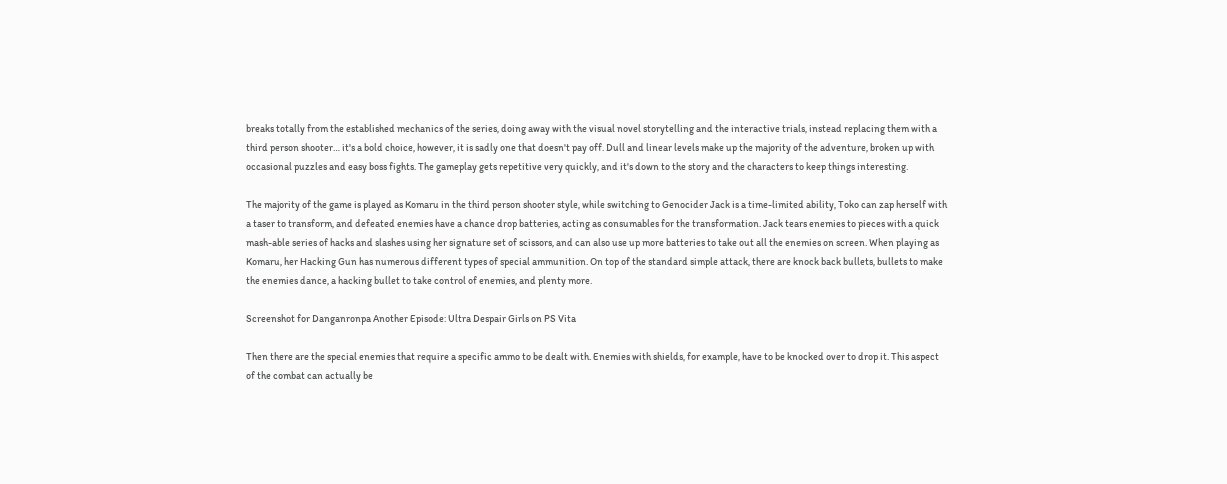breaks totally from the established mechanics of the series, doing away with the visual novel storytelling and the interactive trials, instead replacing them with a third person shooter… it's a bold choice, however, it is sadly one that doesn't pay off. Dull and linear levels make up the majority of the adventure, broken up with occasional puzzles and easy boss fights. The gameplay gets repetitive very quickly, and it's down to the story and the characters to keep things interesting.

The majority of the game is played as Komaru in the third person shooter style, while switching to Genocider Jack is a time-limited ability, Toko can zap herself with a taser to transform, and defeated enemies have a chance drop batteries, acting as consumables for the transformation. Jack tears enemies to pieces with a quick mash-able series of hacks and slashes using her signature set of scissors, and can also use up more batteries to take out all the enemies on screen. When playing as Komaru, her Hacking Gun has numerous different types of special ammunition. On top of the standard simple attack, there are knock back bullets, bullets to make the enemies dance, a hacking bullet to take control of enemies, and plenty more.

Screenshot for Danganronpa Another Episode: Ultra Despair Girls on PS Vita

Then there are the special enemies that require a specific ammo to be dealt with. Enemies with shields, for example, have to be knocked over to drop it. This aspect of the combat can actually be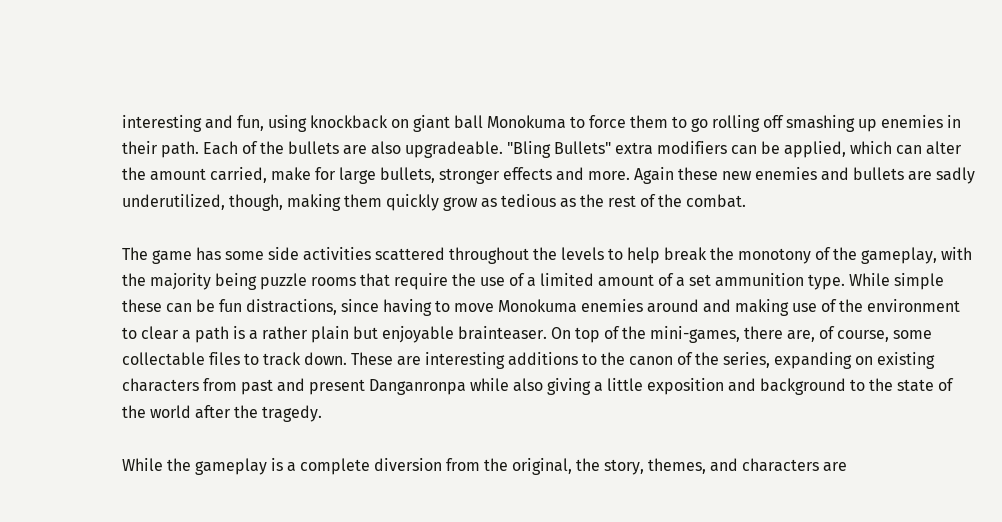interesting and fun, using knockback on giant ball Monokuma to force them to go rolling off smashing up enemies in their path. Each of the bullets are also upgradeable. "Bling Bullets" extra modifiers can be applied, which can alter the amount carried, make for large bullets, stronger effects and more. Again these new enemies and bullets are sadly underutilized, though, making them quickly grow as tedious as the rest of the combat.

The game has some side activities scattered throughout the levels to help break the monotony of the gameplay, with the majority being puzzle rooms that require the use of a limited amount of a set ammunition type. While simple these can be fun distractions, since having to move Monokuma enemies around and making use of the environment to clear a path is a rather plain but enjoyable brainteaser. On top of the mini-games, there are, of course, some collectable files to track down. These are interesting additions to the canon of the series, expanding on existing characters from past and present Danganronpa while also giving a little exposition and background to the state of the world after the tragedy.

While the gameplay is a complete diversion from the original, the story, themes, and characters are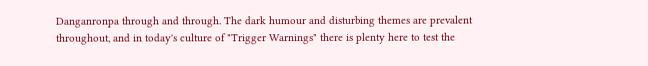Danganronpa through and through. The dark humour and disturbing themes are prevalent throughout, and in today's culture of "Trigger Warnings" there is plenty here to test the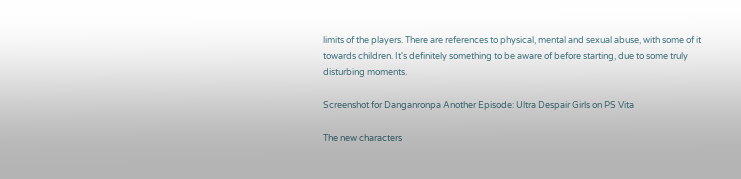limits of the players. There are references to physical, mental and sexual abuse, with some of it towards children. It's definitely something to be aware of before starting, due to some truly disturbing moments.

Screenshot for Danganronpa Another Episode: Ultra Despair Girls on PS Vita

The new characters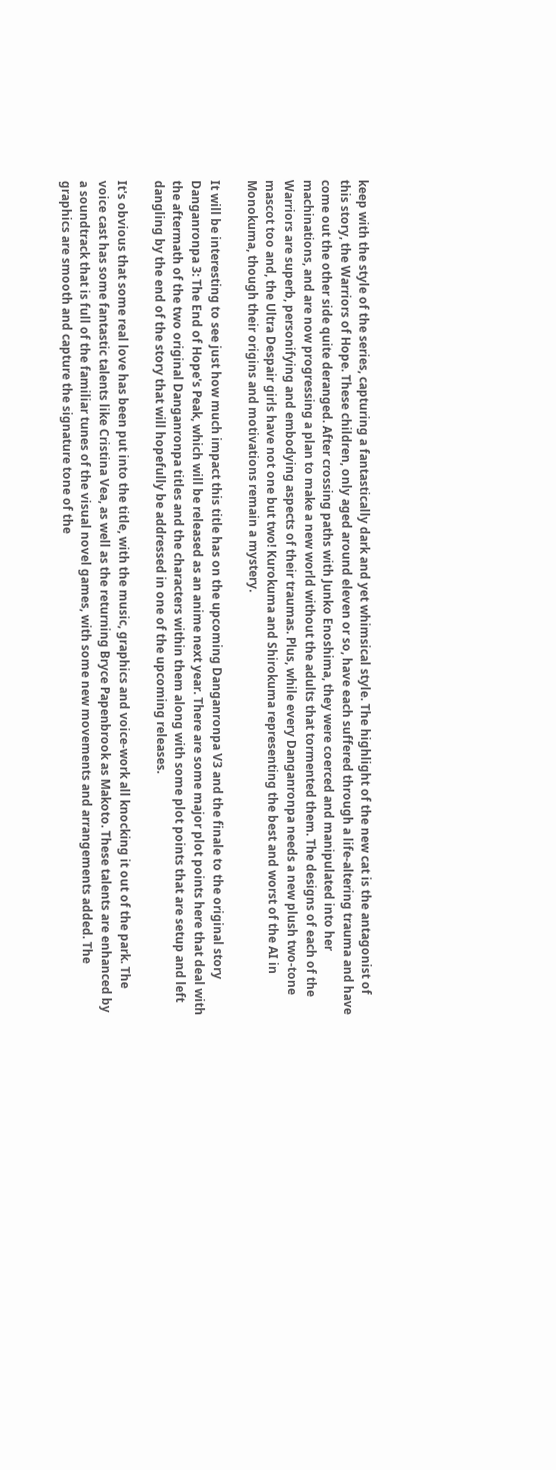keep with the style of the series, capturing a fantastically dark and yet whimsical style. The highlight of the new cat is the antagonist of this story, the Warriors of Hope. These children, only aged around eleven or so, have each suffered through a life-altering trauma and have come out the other side quite deranged. After crossing paths with Junko Enoshima, they were coerced and manipulated into her machinations, and are now progressing a plan to make a new world without the adults that tormented them. The designs of each of the Warriors are superb, personifying and embodying aspects of their traumas. Plus, while every Danganronpa needs a new plush two-tone mascot too and, the Ultra Despair girls have not one but two! Kurokuma and Shirokuma representing the best and worst of the AI in Monokuma, though their origins and motivations remain a mystery.

It will be interesting to see just how much impact this title has on the upcoming Danganronpa V3 and the finale to the original story Danganronpa 3: The End of Hope's Peak, which will be released as an anime next year. There are some major plot points here that deal with the aftermath of the two original Danganronpa titles and the characters within them along with some plot points that are setup and left dangling by the end of the story that will hopefully be addressed in one of the upcoming releases.

It's obvious that some real love has been put into the title, with the music, graphics and voice-work all knocking it out of the park. The voice cast has some fantastic talents like Cristina Vea, as well as the returning Bryce Papenbrook as Makoto. These talents are enhanced by a soundtrack that is full of the familiar tunes of the visual novel games, with some new movements and arrangements added. The graphics are smooth and capture the signature tone of the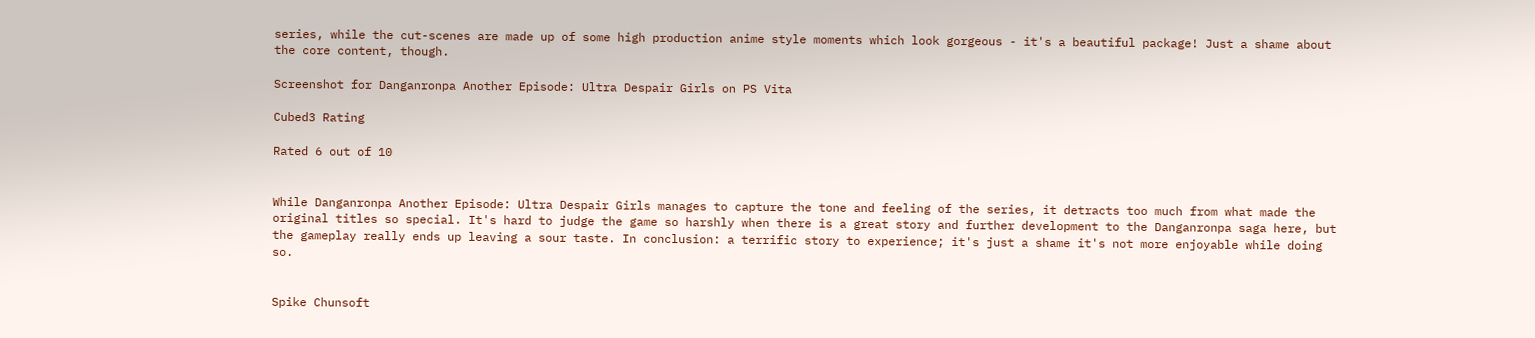series, while the cut-scenes are made up of some high production anime style moments which look gorgeous - it's a beautiful package! Just a shame about the core content, though.

Screenshot for Danganronpa Another Episode: Ultra Despair Girls on PS Vita

Cubed3 Rating

Rated 6 out of 10


While Danganronpa Another Episode: Ultra Despair Girls manages to capture the tone and feeling of the series, it detracts too much from what made the original titles so special. It's hard to judge the game so harshly when there is a great story and further development to the Danganronpa saga here, but the gameplay really ends up leaving a sour taste. In conclusion: a terrific story to experience; it's just a shame it's not more enjoyable while doing so.


Spike Chunsoft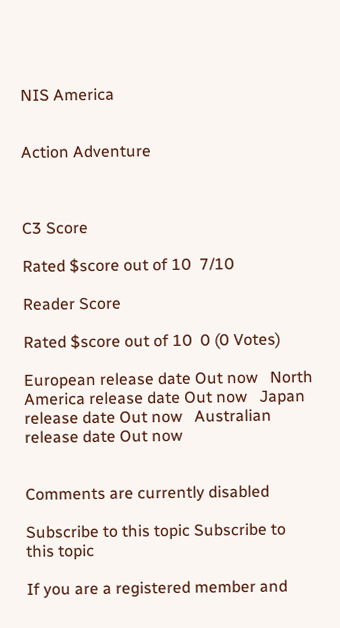NIS America


Action Adventure



C3 Score

Rated $score out of 10  7/10

Reader Score

Rated $score out of 10  0 (0 Votes)

European release date Out now   North America release date Out now   Japan release date Out now   Australian release date Out now


Comments are currently disabled

Subscribe to this topic Subscribe to this topic

If you are a registered member and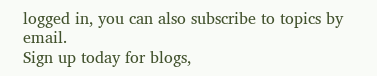logged in, you can also subscribe to topics by email.
Sign up today for blogs,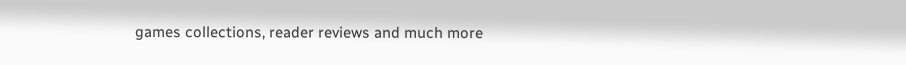games collections, reader reviews and much more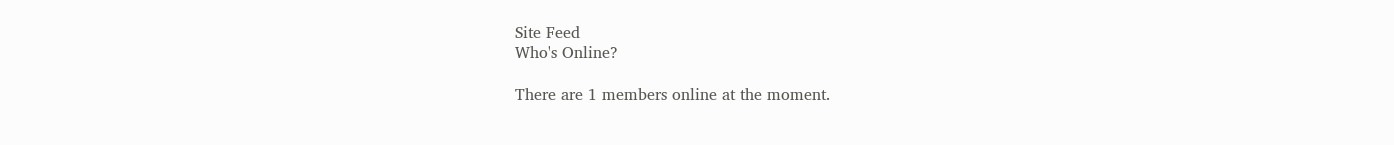Site Feed
Who's Online?

There are 1 members online at the moment.